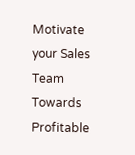Motivate your Sales Team Towards Profitable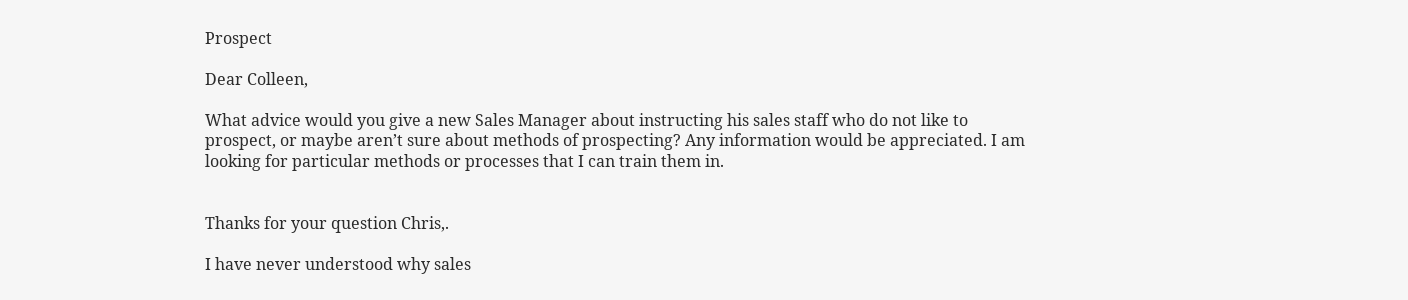Prospect

Dear Colleen,

What advice would you give a new Sales Manager about instructing his sales staff who do not like to prospect, or maybe aren’t sure about methods of prospecting? Any information would be appreciated. I am looking for particular methods or processes that I can train them in.


Thanks for your question Chris,.

I have never understood why sales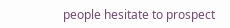people hesitate to prospect